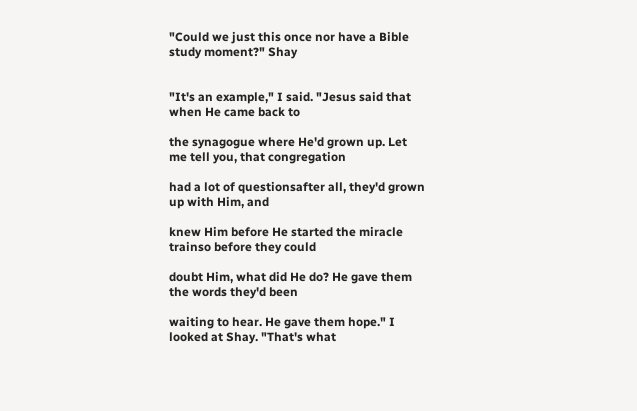"Could we just this once nor have a Bible study moment?" Shay


"It's an example," I said. "Jesus said that when He came back to

the synagogue where He'd grown up. Let me tell you, that congregation

had a lot of questionsafter all, they'd grown up with Him, and

knew Him before He started the miracle trainso before they could

doubt Him, what did He do? He gave them the words they'd been

waiting to hear. He gave them hope." I looked at Shay. "That's what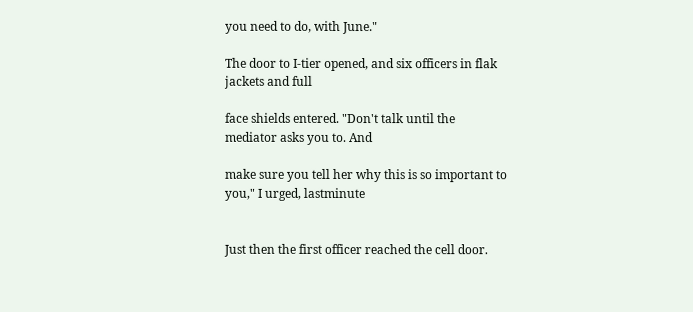you need to do, with June."

The door to I-tier opened, and six officers in flak jackets and full

face shields entered. "Don't talk until the mediator asks you to. And

make sure you tell her why this is so important to you," I urged, lastminute


Just then the first officer reached the cell door.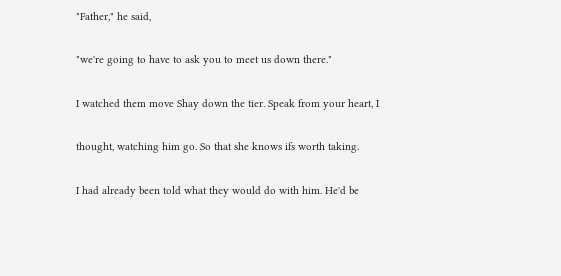"Father," he said,

"we're going to have to ask you to meet us down there."

I watched them move Shay down the tier. Speak from your heart, I

thought, watching him go. So that she knows ifs worth taking.

I had already been told what they would do with him. He'd be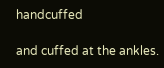handcuffed

and cuffed at the ankles.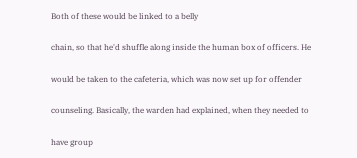Both of these would be linked to a belly

chain, so that he'd shuffle along inside the human box of officers. He

would be taken to the cafeteria, which was now set up for offender

counseling. Basically, the warden had explained, when they needed to

have group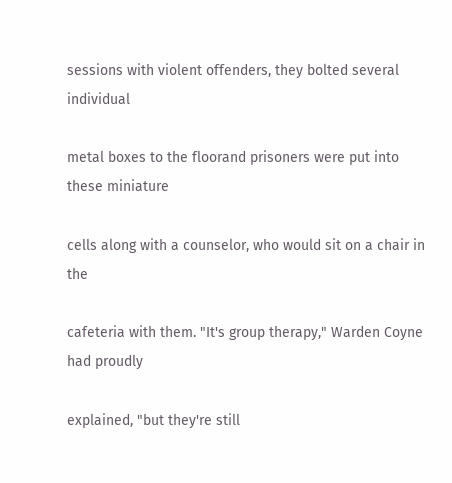sessions with violent offenders, they bolted several individual

metal boxes to the floorand prisoners were put into these miniature

cells along with a counselor, who would sit on a chair in the

cafeteria with them. "It's group therapy," Warden Coyne had proudly

explained, "but they're still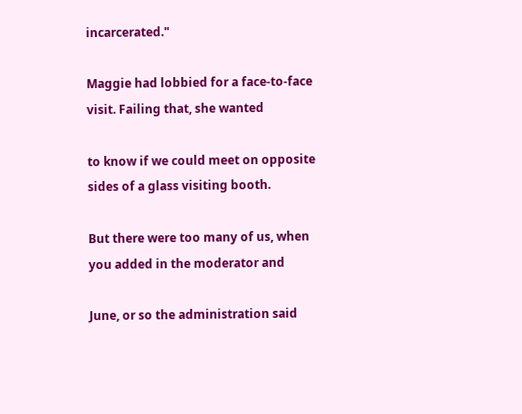incarcerated."

Maggie had lobbied for a face-to-face visit. Failing that, she wanted

to know if we could meet on opposite sides of a glass visiting booth.

But there were too many of us, when you added in the moderator and

June, or so the administration said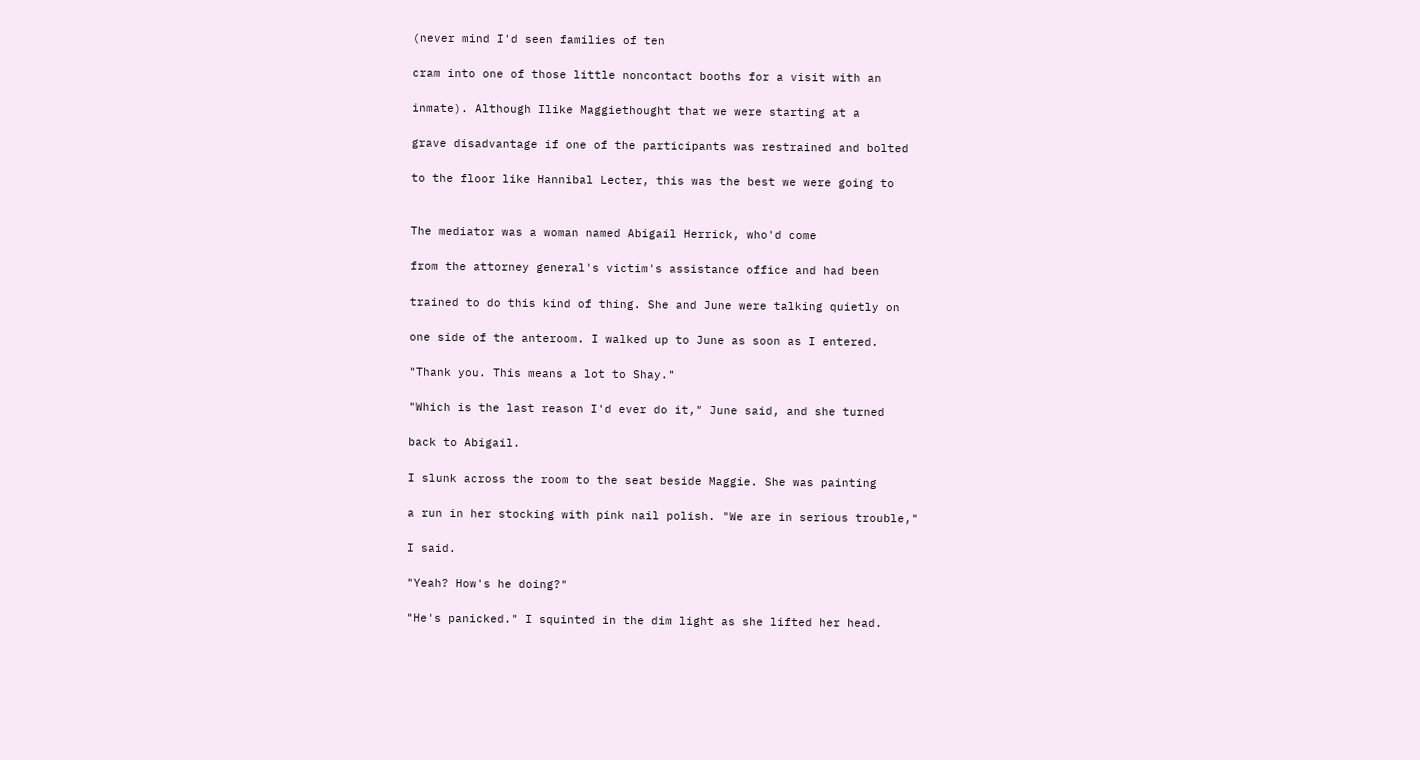(never mind I'd seen families of ten

cram into one of those little noncontact booths for a visit with an

inmate). Although Ilike Maggiethought that we were starting at a

grave disadvantage if one of the participants was restrained and bolted

to the floor like Hannibal Lecter, this was the best we were going to


The mediator was a woman named Abigail Herrick, who'd come

from the attorney general's victim's assistance office and had been

trained to do this kind of thing. She and June were talking quietly on

one side of the anteroom. I walked up to June as soon as I entered.

"Thank you. This means a lot to Shay."

"Which is the last reason I'd ever do it," June said, and she turned

back to Abigail.

I slunk across the room to the seat beside Maggie. She was painting

a run in her stocking with pink nail polish. "We are in serious trouble,"

I said.

"Yeah? How's he doing?"

"He's panicked." I squinted in the dim light as she lifted her head.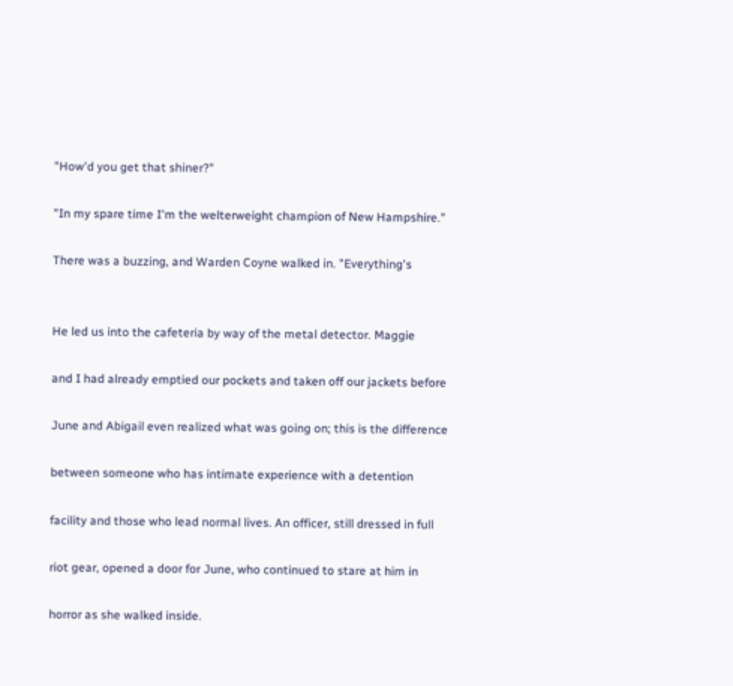"How'd you get that shiner?"

"In my spare time I'm the welterweight champion of New Hampshire."

There was a buzzing, and Warden Coyne walked in. "Everything's


He led us into the cafeteria by way of the metal detector. Maggie

and I had already emptied our pockets and taken off our jackets before

June and Abigail even realized what was going on; this is the difference

between someone who has intimate experience with a detention

facility and those who lead normal lives. An officer, still dressed in full

riot gear, opened a door for June, who continued to stare at him in

horror as she walked inside.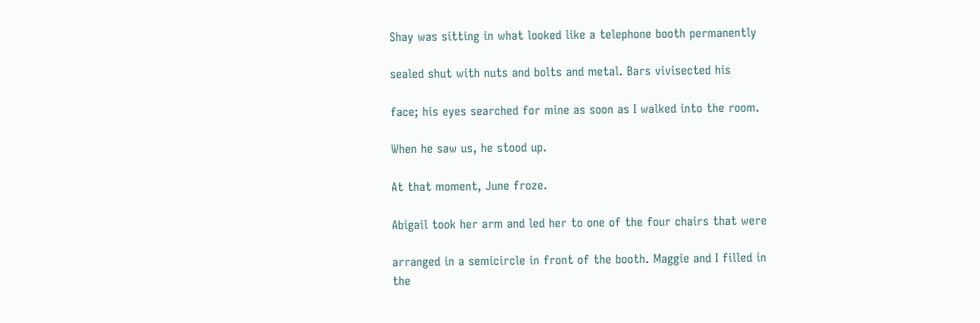Shay was sitting in what looked like a telephone booth permanently

sealed shut with nuts and bolts and metal. Bars vivisected his

face; his eyes searched for mine as soon as I walked into the room.

When he saw us, he stood up.

At that moment, June froze.

Abigail took her arm and led her to one of the four chairs that were

arranged in a semicircle in front of the booth. Maggie and I filled in the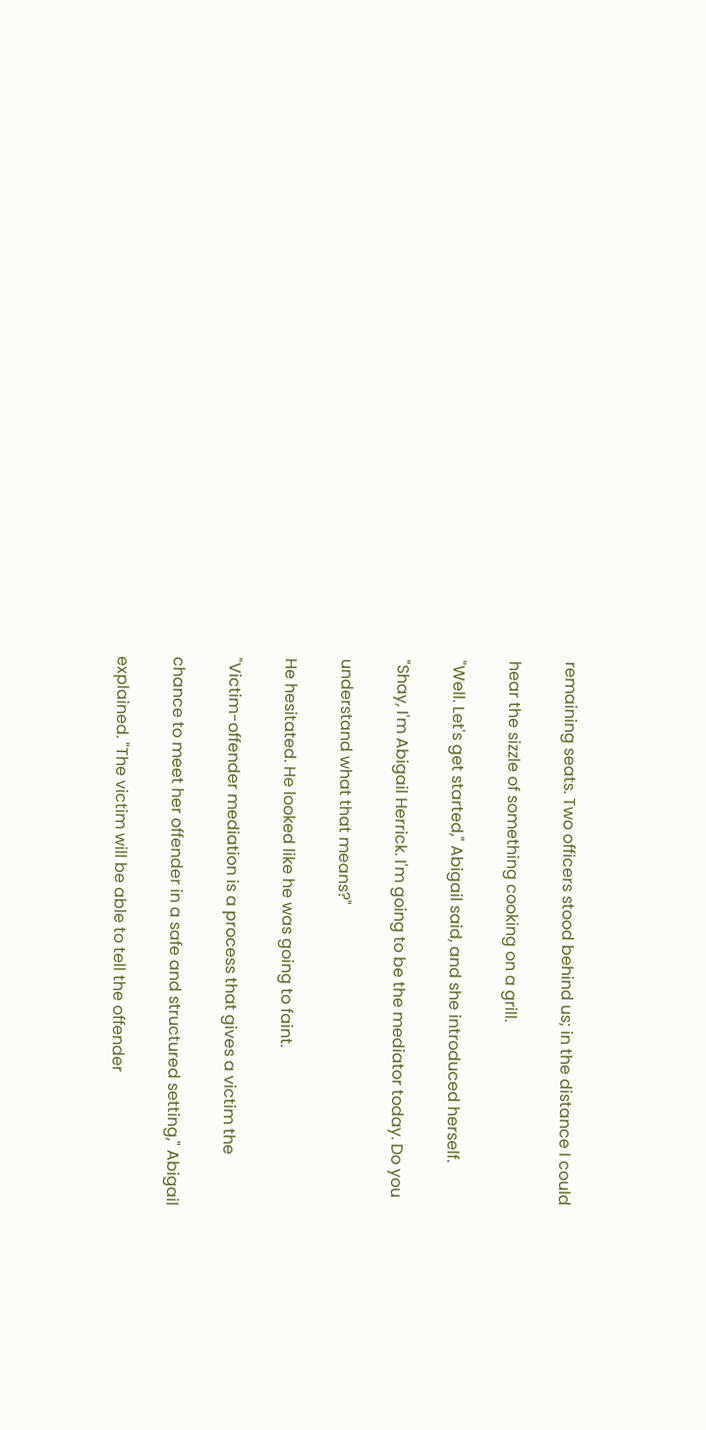remaining seats. Two officers stood behind us; in the distance I could

hear the sizzle of something cooking on a grill.

"Well. Let's get started," Abigail said, and she introduced herself.

"Shay, I'm Abigail Herrick. I'm going to be the mediator today. Do you

understand what that means?"

He hesitated. He looked like he was going to faint.

"Victim-offender mediation is a process that gives a victim the

chance to meet her offender in a safe and structured setting," Abigail

explained. "The victim will be able to tell the offender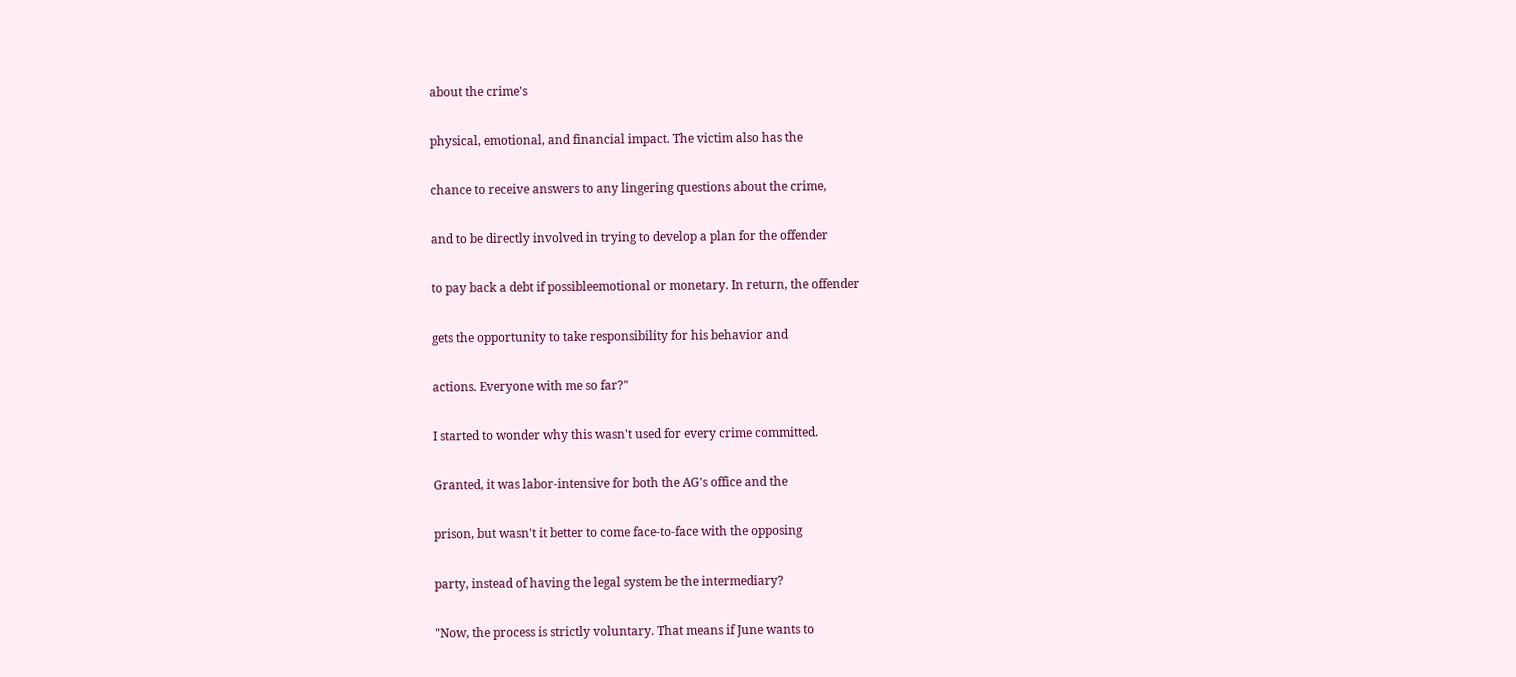about the crime's

physical, emotional, and financial impact. The victim also has the

chance to receive answers to any lingering questions about the crime,

and to be directly involved in trying to develop a plan for the offender

to pay back a debt if possibleemotional or monetary. In return, the offender

gets the opportunity to take responsibility for his behavior and

actions. Everyone with me so far?"

I started to wonder why this wasn't used for every crime committed.

Granted, it was labor-intensive for both the AG's office and the

prison, but wasn't it better to come face-to-face with the opposing

party, instead of having the legal system be the intermediary?

"Now, the process is strictly voluntary. That means if June wants to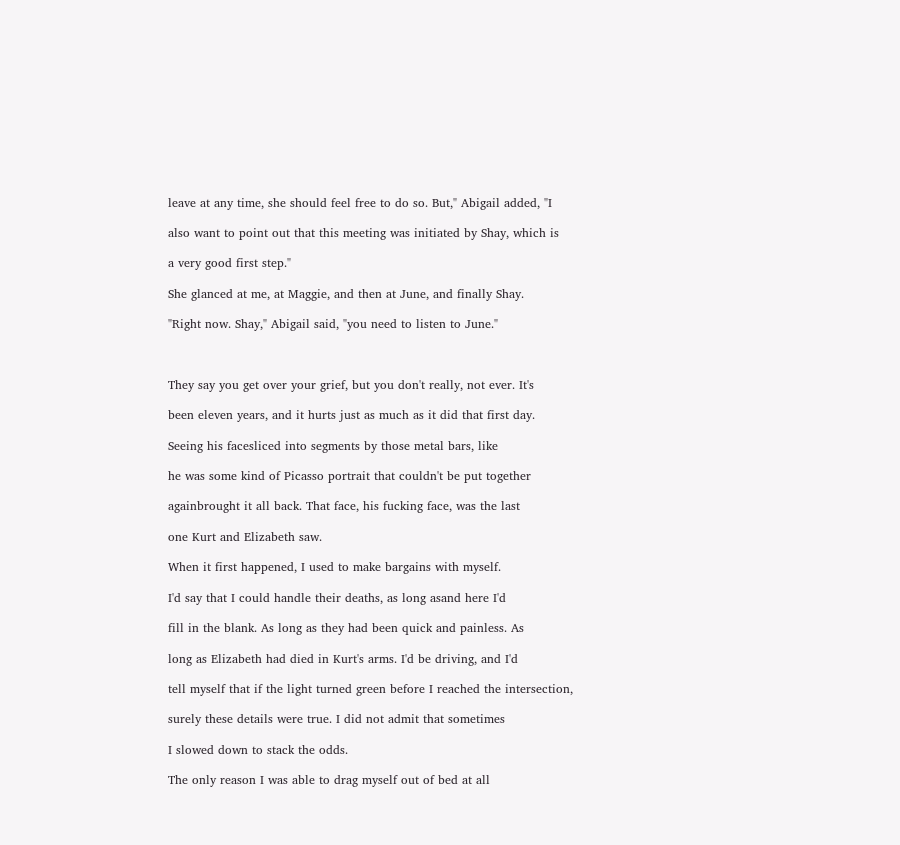leave at any time, she should feel free to do so. But," Abigail added, "I

also want to point out that this meeting was initiated by Shay, which is

a very good first step."

She glanced at me, at Maggie, and then at June, and finally Shay.

"Right now. Shay," Abigail said, "you need to listen to June."



They say you get over your grief, but you don't really, not ever. It's

been eleven years, and it hurts just as much as it did that first day.

Seeing his facesliced into segments by those metal bars, like

he was some kind of Picasso portrait that couldn't be put together

againbrought it all back. That face, his fucking face, was the last

one Kurt and Elizabeth saw.

When it first happened, I used to make bargains with myself.

I'd say that I could handle their deaths, as long asand here I'd

fill in the blank. As long as they had been quick and painless. As

long as Elizabeth had died in Kurt's arms. I'd be driving, and I'd

tell myself that if the light turned green before I reached the intersection,

surely these details were true. I did not admit that sometimes

I slowed down to stack the odds.

The only reason I was able to drag myself out of bed at all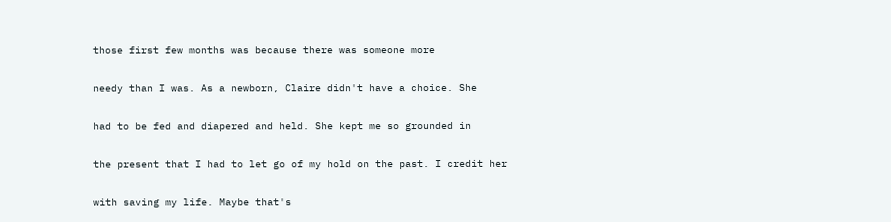those first few months was because there was someone more

needy than I was. As a newborn, Claire didn't have a choice. She

had to be fed and diapered and held. She kept me so grounded in

the present that I had to let go of my hold on the past. I credit her

with saving my life. Maybe that's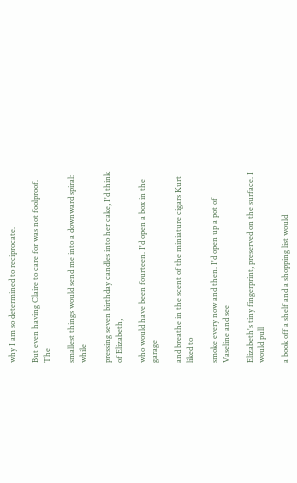why I am so determined to reciprocate.

But even having Claire to care for was not foolproof. The

smallest things would send me into a downward spiral: while

pressing seven birthday candles into her cake, I'd think of Elizabeth,

who would have been fourteen. I'd open a box in the garage

and breathe in the scent of the miniature cigars Kurt liked to

smoke every now and then. I'd open up a pot of Vaseline and see

Elizabeth's tiny fingerprint, preserved on the surface. I would pull

a book off a shelf and a shopping list would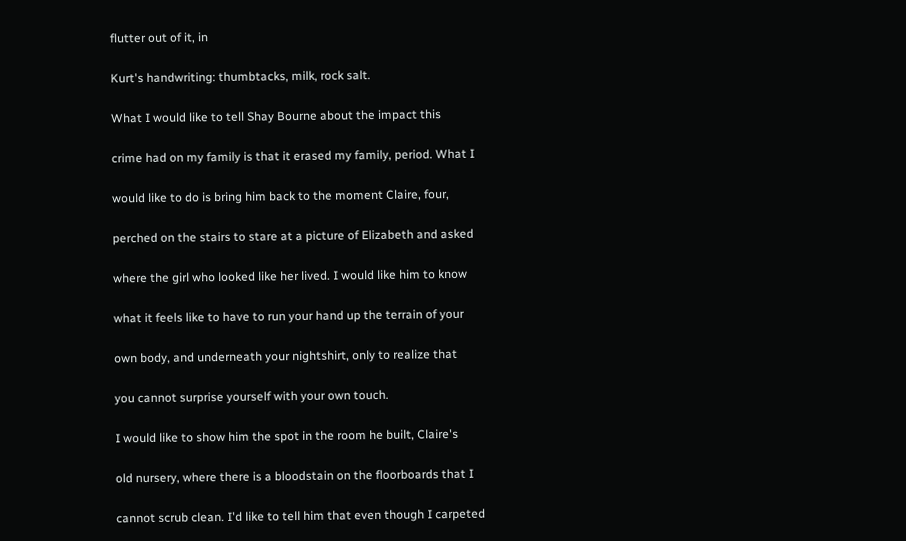flutter out of it, in

Kurt's handwriting: thumbtacks, milk, rock salt.

What I would like to tell Shay Bourne about the impact this

crime had on my family is that it erased my family, period. What I

would like to do is bring him back to the moment Claire, four,

perched on the stairs to stare at a picture of Elizabeth and asked

where the girl who looked like her lived. I would like him to know

what it feels like to have to run your hand up the terrain of your

own body, and underneath your nightshirt, only to realize that

you cannot surprise yourself with your own touch.

I would like to show him the spot in the room he built, Claire's

old nursery, where there is a bloodstain on the floorboards that I

cannot scrub clean. I'd like to tell him that even though I carpeted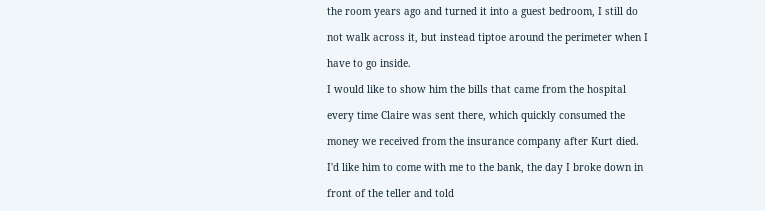the room years ago and turned it into a guest bedroom, I still do

not walk across it, but instead tiptoe around the perimeter when I

have to go inside.

I would like to show him the bills that came from the hospital

every time Claire was sent there, which quickly consumed the

money we received from the insurance company after Kurt died.

I'd like him to come with me to the bank, the day I broke down in

front of the teller and told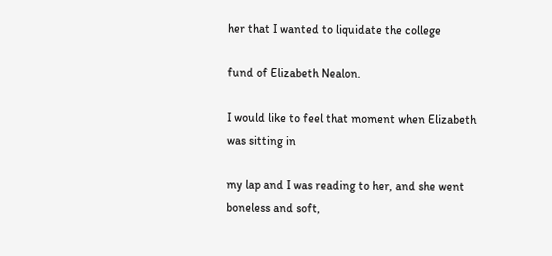her that I wanted to liquidate the college

fund of Elizabeth Nealon.

I would like to feel that moment when Elizabeth was sitting in

my lap and I was reading to her, and she went boneless and soft,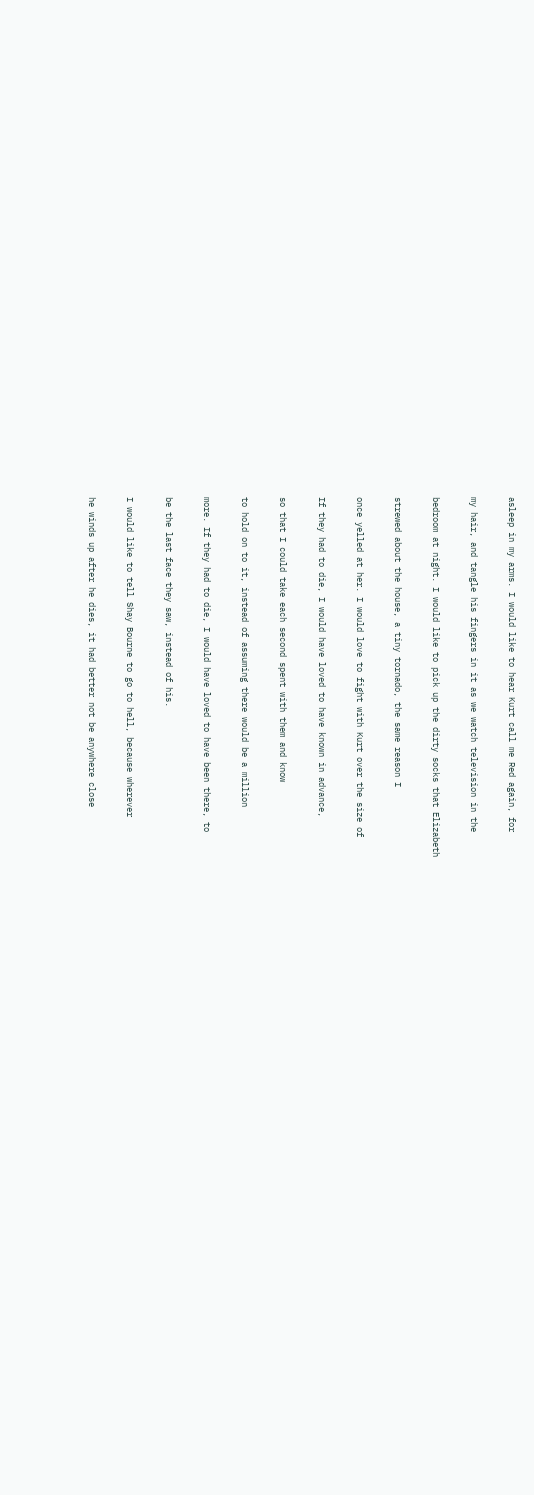asleep in my arms. I would like to hear Kurt call me Red again, for

my hair, and tangle his fingers in it as we watch television in the

bedroom at night. I would like to pick up the dirty socks that Elizabeth

strewed about the house, a tiny tornado, the same reason I

once yelled at her. I would love to fight with Kurt over the size of

If they had to die, I would have loved to have known in advance,

so that I could take each second spent with them and know

to hold on to it, instead of assuming there would be a million

more. If they had to die, I would have loved to have been there, to

be the last face they saw, instead of his.

I would like to tell Shay Bourne to go to hell, because wherever

he winds up after he dies, it had better not be anywhere close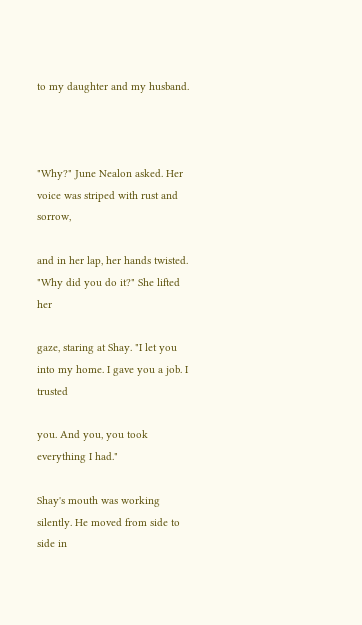to my daughter and my husband.



"Why?" June Nealon asked. Her voice was striped with rust and sorrow,

and in her lap, her hands twisted. "Why did you do it?" She lifted her

gaze, staring at Shay. "I let you into my home. I gave you a job. I trusted

you. And you, you took everything I had."

Shay's mouth was working silently. He moved from side to side in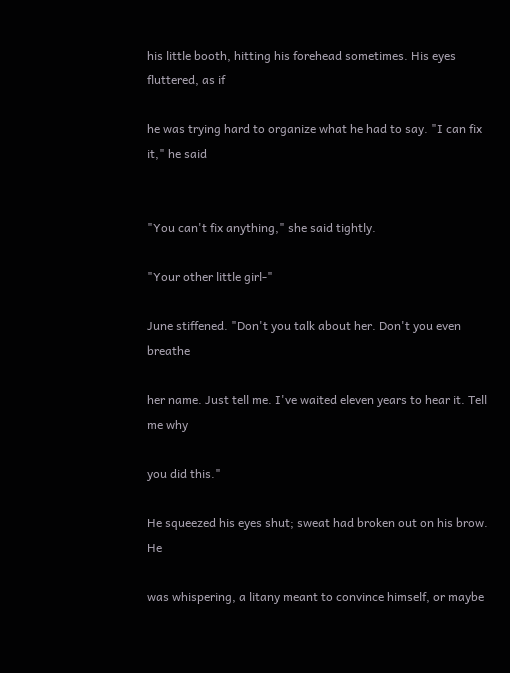his little booth, hitting his forehead sometimes. His eyes fluttered, as if

he was trying hard to organize what he had to say. "I can fix it," he said


"You can't fix anything," she said tightly.

"Your other little girl-"

June stiffened. "Don't you talk about her. Don't you even breathe

her name. Just tell me. I've waited eleven years to hear it. Tell me why

you did this."

He squeezed his eyes shut; sweat had broken out on his brow. He

was whispering, a litany meant to convince himself, or maybe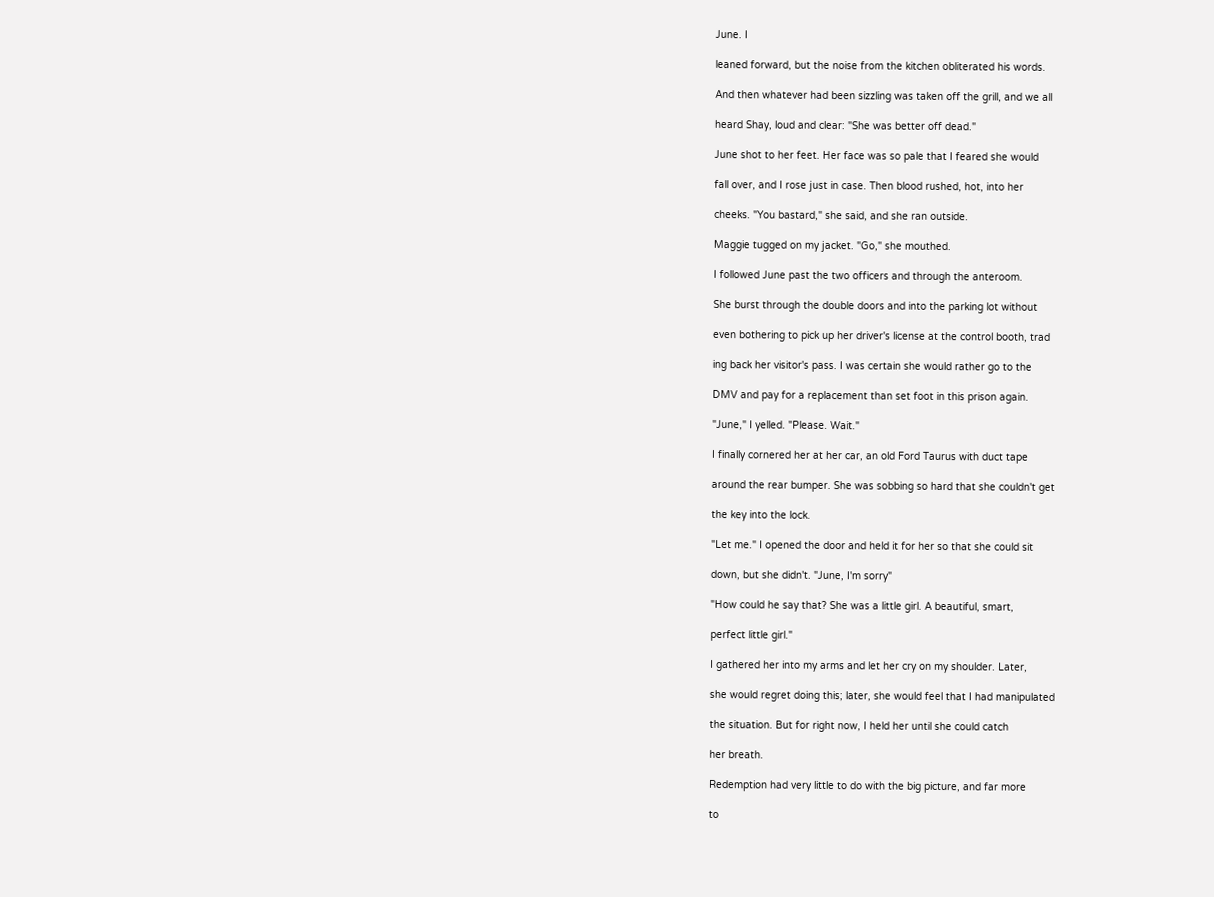June. I

leaned forward, but the noise from the kitchen obliterated his words.

And then whatever had been sizzling was taken off the grill, and we all

heard Shay, loud and clear: "She was better off dead."

June shot to her feet. Her face was so pale that I feared she would

fall over, and I rose just in case. Then blood rushed, hot, into her

cheeks. "You bastard," she said, and she ran outside.

Maggie tugged on my jacket. "Go," she mouthed.

I followed June past the two officers and through the anteroom.

She burst through the double doors and into the parking lot without

even bothering to pick up her driver's license at the control booth, trad

ing back her visitor's pass. I was certain she would rather go to the

DMV and pay for a replacement than set foot in this prison again.

"June," I yelled. "Please. Wait."

I finally cornered her at her car, an old Ford Taurus with duct tape

around the rear bumper. She was sobbing so hard that she couldn't get

the key into the lock.

"Let me." I opened the door and held it for her so that she could sit

down, but she didn't. "June, I'm sorry"

"How could he say that? She was a little girl. A beautiful, smart,

perfect little girl."

I gathered her into my arms and let her cry on my shoulder. Later,

she would regret doing this; later, she would feel that I had manipulated

the situation. But for right now, I held her until she could catch

her breath.

Redemption had very little to do with the big picture, and far more

to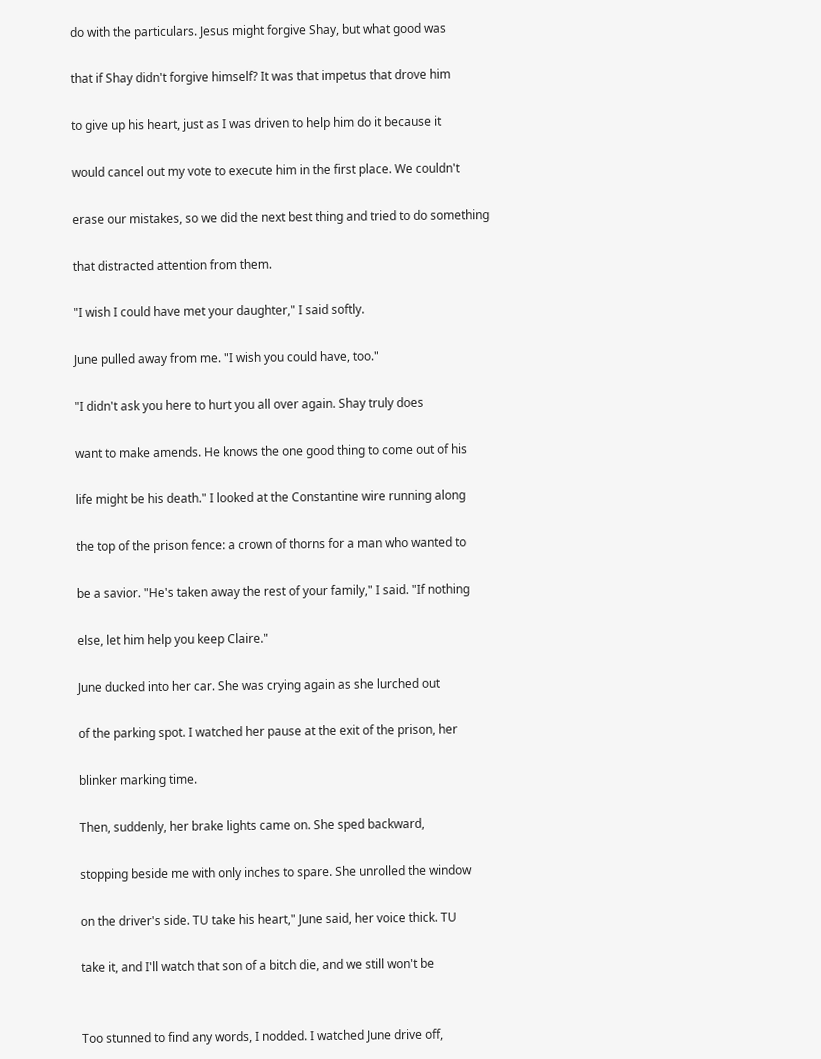do with the particulars. Jesus might forgive Shay, but what good was

that if Shay didn't forgive himself? It was that impetus that drove him

to give up his heart, just as I was driven to help him do it because it

would cancel out my vote to execute him in the first place. We couldn't

erase our mistakes, so we did the next best thing and tried to do something

that distracted attention from them.

"I wish I could have met your daughter," I said softly.

June pulled away from me. "I wish you could have, too."

"I didn't ask you here to hurt you all over again. Shay truly does

want to make amends. He knows the one good thing to come out of his

life might be his death." I looked at the Constantine wire running along

the top of the prison fence: a crown of thorns for a man who wanted to

be a savior. "He's taken away the rest of your family," I said. "If nothing

else, let him help you keep Claire."

June ducked into her car. She was crying again as she lurched out

of the parking spot. I watched her pause at the exit of the prison, her

blinker marking time.

Then, suddenly, her brake lights came on. She sped backward,

stopping beside me with only inches to spare. She unrolled the window

on the driver's side. TU take his heart," June said, her voice thick. TU

take it, and I'll watch that son of a bitch die, and we still won't be


Too stunned to find any words, I nodded. I watched June drive off,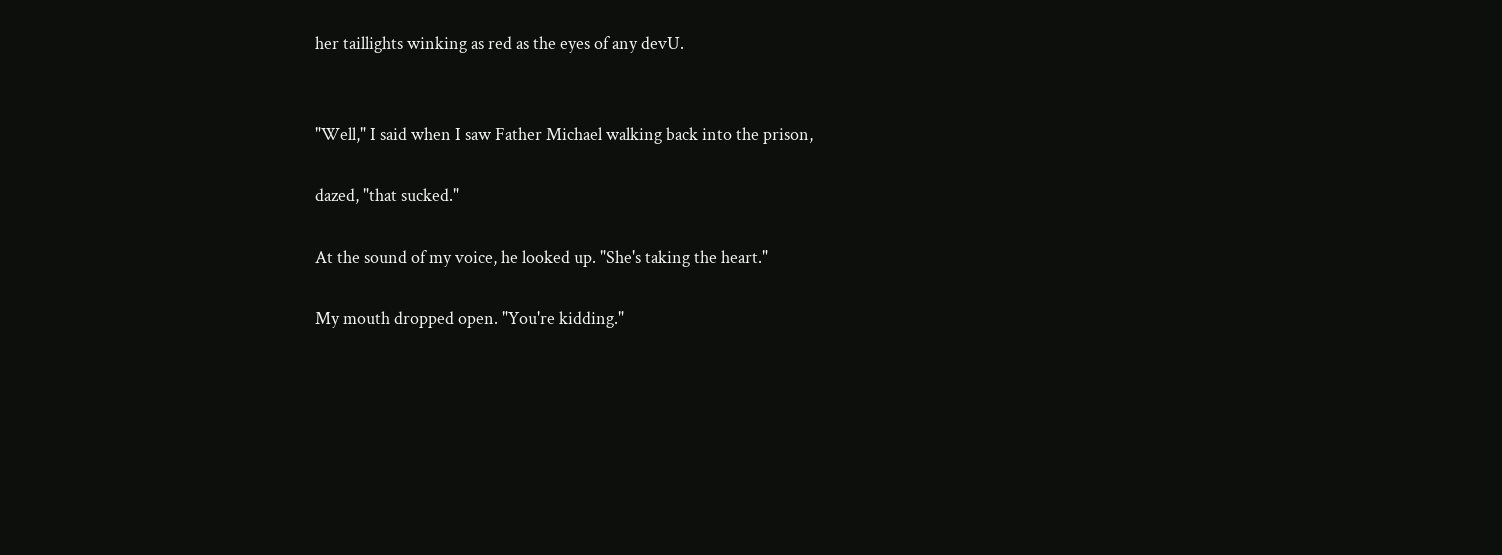her taillights winking as red as the eyes of any devU.


"Well," I said when I saw Father Michael walking back into the prison,

dazed, "that sucked."

At the sound of my voice, he looked up. "She's taking the heart."

My mouth dropped open. "You're kidding."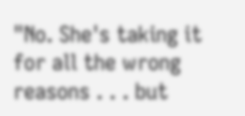"No. She's taking it for all the wrong reasons . . . but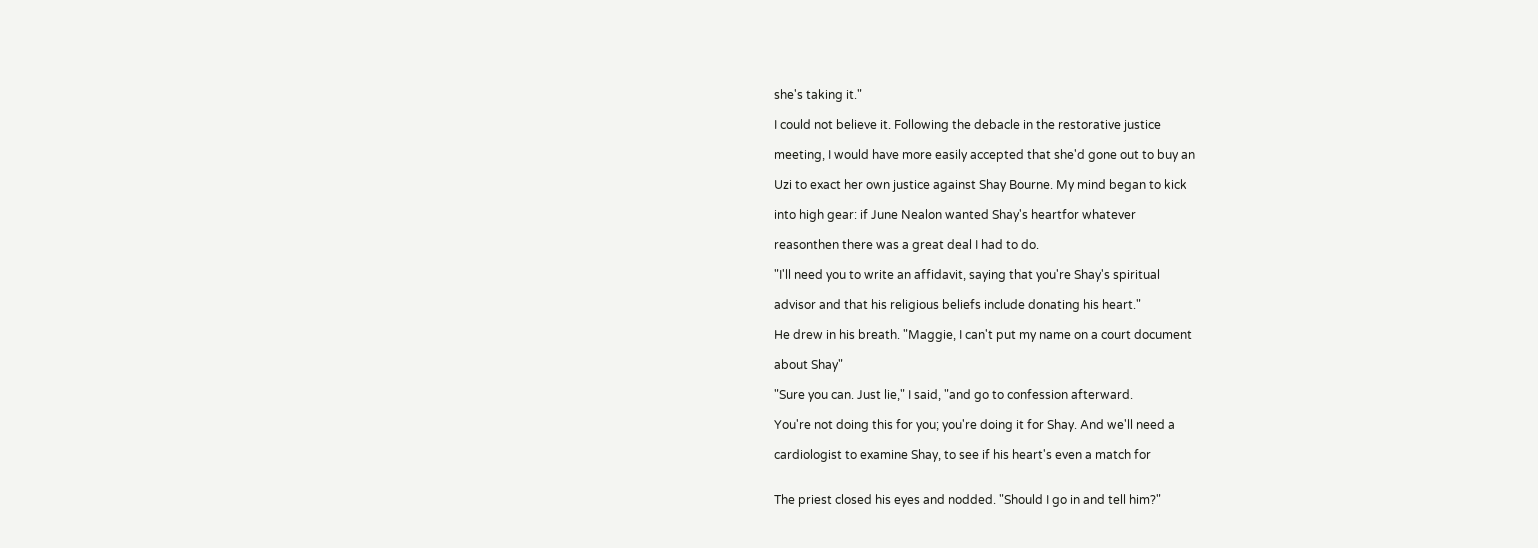she's taking it."

I could not believe it. Following the debacle in the restorative justice

meeting, I would have more easily accepted that she'd gone out to buy an

Uzi to exact her own justice against Shay Bourne. My mind began to kick

into high gear: if June Nealon wanted Shay's heartfor whatever

reasonthen there was a great deal I had to do.

"I'll need you to write an affidavit, saying that you're Shay's spiritual

advisor and that his religious beliefs include donating his heart."

He drew in his breath. "Maggie, I can't put my name on a court document

about Shay"

"Sure you can. Just lie," I said, "and go to confession afterward.

You're not doing this for you; you're doing it for Shay. And we'll need a

cardiologist to examine Shay, to see if his heart's even a match for


The priest closed his eyes and nodded. "Should I go in and tell him?"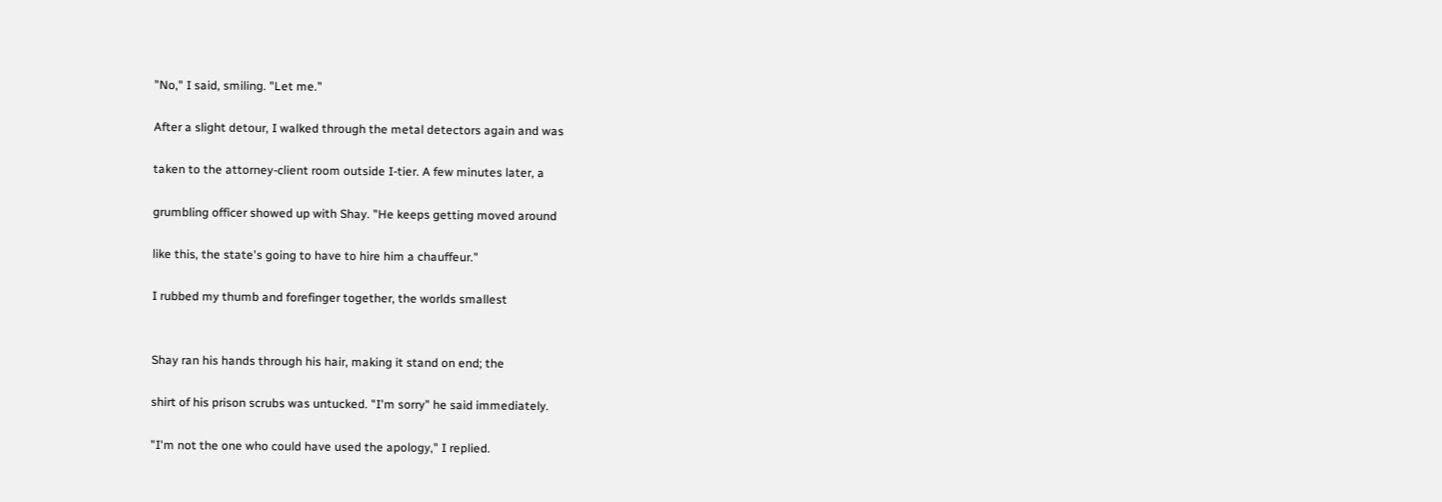"No," I said, smiling. "Let me."

After a slight detour, I walked through the metal detectors again and was

taken to the attorney-client room outside I-tier. A few minutes later, a

grumbling officer showed up with Shay. "He keeps getting moved around

like this, the state's going to have to hire him a chauffeur."

I rubbed my thumb and forefinger together, the worlds smallest


Shay ran his hands through his hair, making it stand on end; the

shirt of his prison scrubs was untucked. "I'm sorry" he said immediately.

"I'm not the one who could have used the apology," I replied.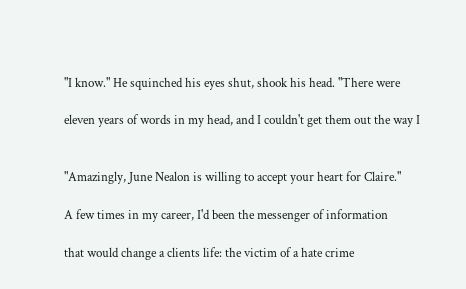"I know." He squinched his eyes shut, shook his head. "There were

eleven years of words in my head, and I couldn't get them out the way I


"Amazingly, June Nealon is willing to accept your heart for Claire."

A few times in my career, I'd been the messenger of information

that would change a clients life: the victim of a hate crime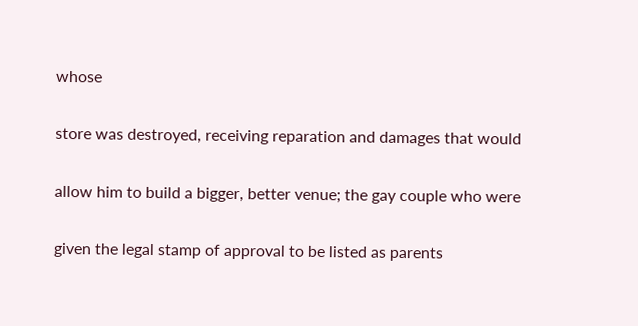whose

store was destroyed, receiving reparation and damages that would

allow him to build a bigger, better venue; the gay couple who were

given the legal stamp of approval to be listed as parents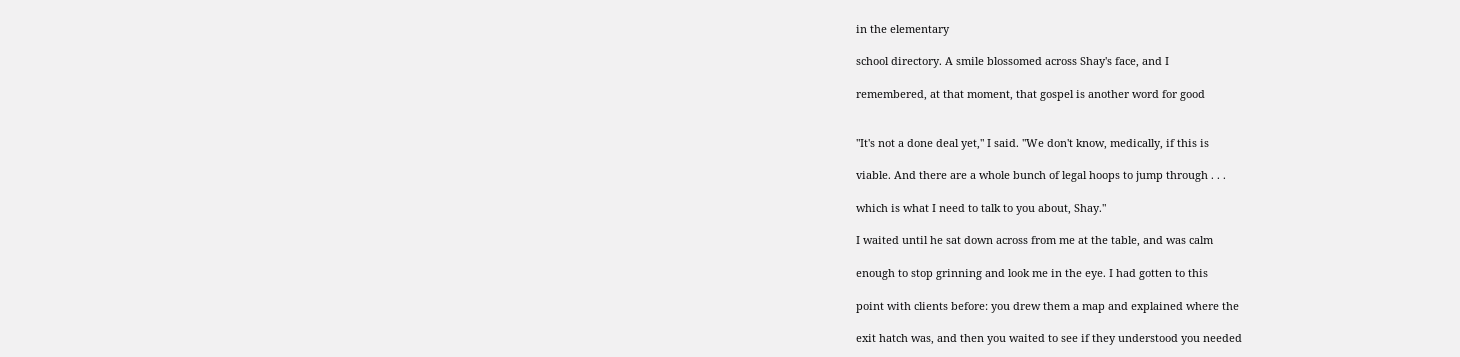in the elementary

school directory. A smile blossomed across Shay's face, and I

remembered, at that moment, that gospel is another word for good


"It's not a done deal yet," I said. "We don't know, medically, if this is

viable. And there are a whole bunch of legal hoops to jump through . . .

which is what I need to talk to you about, Shay."

I waited until he sat down across from me at the table, and was calm

enough to stop grinning and look me in the eye. I had gotten to this

point with clients before: you drew them a map and explained where the

exit hatch was, and then you waited to see if they understood you needed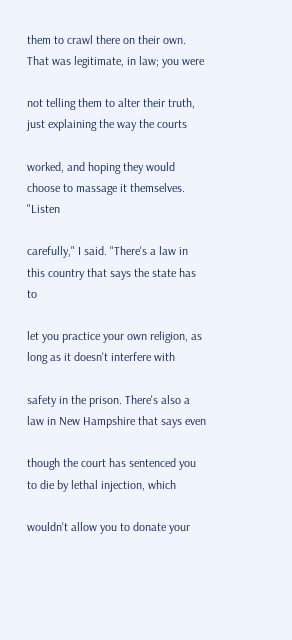them to crawl there on their own. That was legitimate, in law; you were

not telling them to alter their truth, just explaining the way the courts

worked, and hoping they would choose to massage it themselves. "Listen

carefully," I said. "There's a law in this country that says the state has to

let you practice your own religion, as long as it doesn't interfere with

safety in the prison. There's also a law in New Hampshire that says even

though the court has sentenced you to die by lethal injection, which

wouldn't allow you to donate your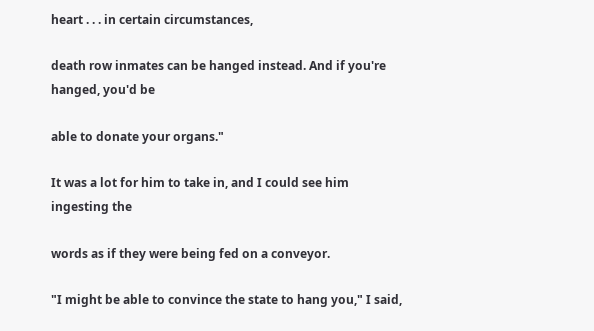heart . . . in certain circumstances,

death row inmates can be hanged instead. And if you're hanged, you'd be

able to donate your organs."

It was a lot for him to take in, and I could see him ingesting the

words as if they were being fed on a conveyor.

"I might be able to convince the state to hang you," I said,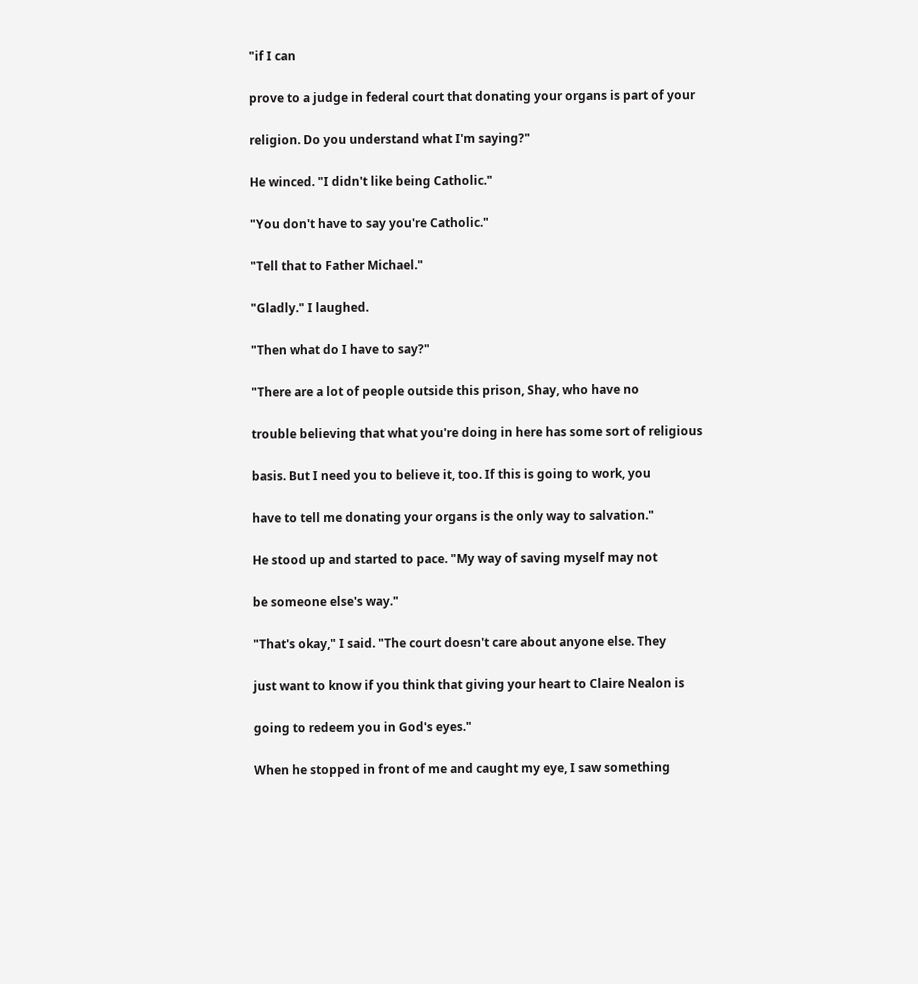"if I can

prove to a judge in federal court that donating your organs is part of your

religion. Do you understand what I'm saying?"

He winced. "I didn't like being Catholic."

"You don't have to say you're Catholic."

"Tell that to Father Michael."

"Gladly." I laughed.

"Then what do I have to say?"

"There are a lot of people outside this prison, Shay, who have no

trouble believing that what you're doing in here has some sort of religious

basis. But I need you to believe it, too. If this is going to work, you

have to tell me donating your organs is the only way to salvation."

He stood up and started to pace. "My way of saving myself may not

be someone else's way."

"That's okay," I said. "The court doesn't care about anyone else. They

just want to know if you think that giving your heart to Claire Nealon is

going to redeem you in God's eyes."

When he stopped in front of me and caught my eye, I saw something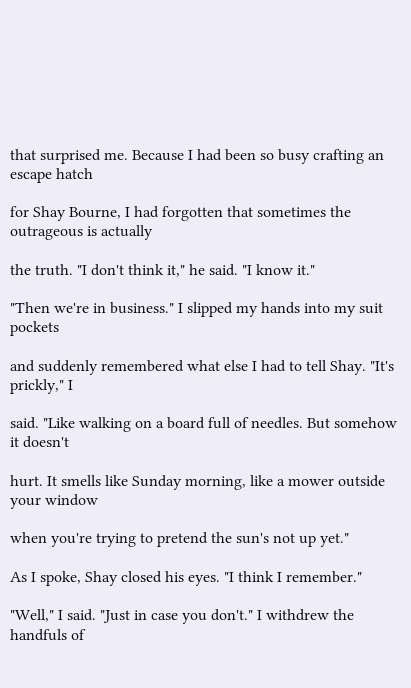that surprised me. Because I had been so busy crafting an escape hatch

for Shay Bourne, I had forgotten that sometimes the outrageous is actually

the truth. "I don't think it," he said. "I know it."

"Then we're in business." I slipped my hands into my suit pockets

and suddenly remembered what else I had to tell Shay. "It's prickly," I

said. "Like walking on a board full of needles. But somehow it doesn't

hurt. It smells like Sunday morning, like a mower outside your window

when you're trying to pretend the sun's not up yet."

As I spoke, Shay closed his eyes. "I think I remember."

"Well," I said. "Just in case you don't." I withdrew the handfuls of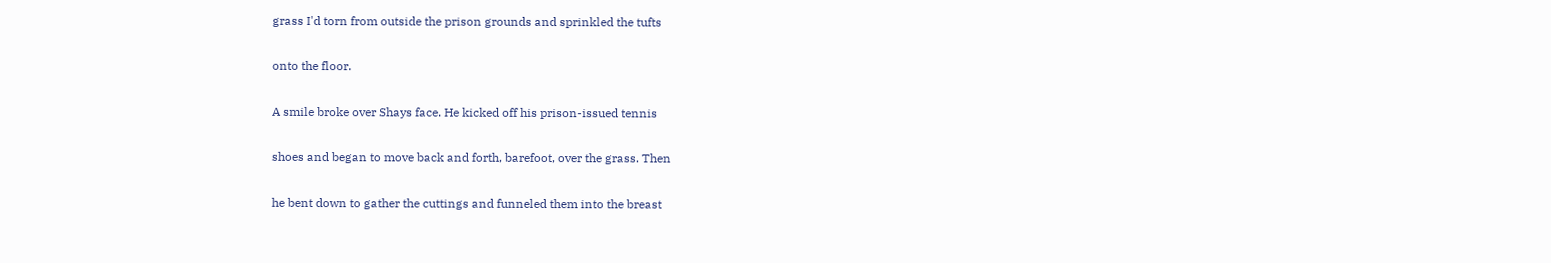grass I'd torn from outside the prison grounds and sprinkled the tufts

onto the floor.

A smile broke over Shays face. He kicked off his prison-issued tennis

shoes and began to move back and forth, barefoot, over the grass. Then

he bent down to gather the cuttings and funneled them into the breast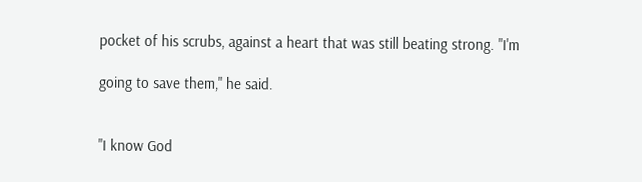pocket of his scrubs, against a heart that was still beating strong. "I'm

going to save them," he said.


"I know God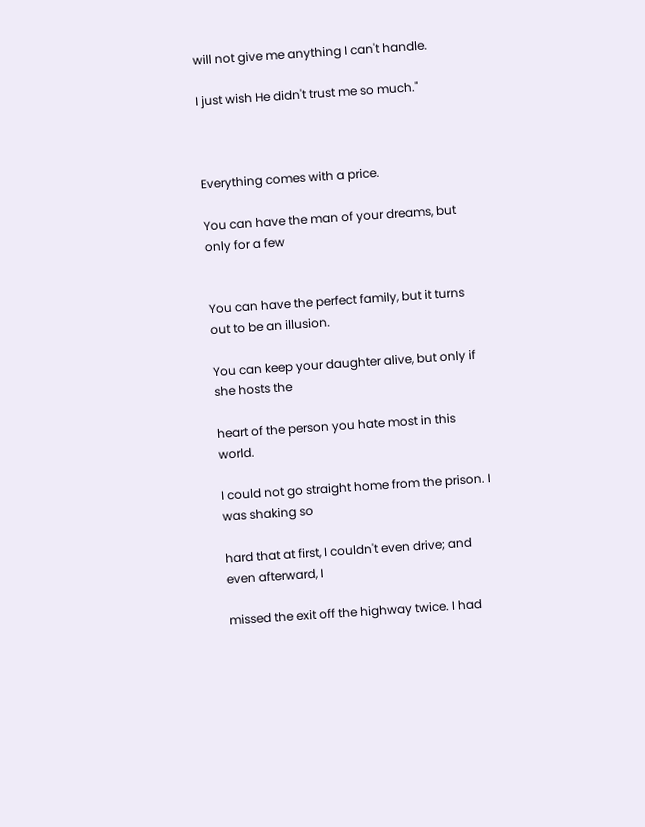will not give me anything I can't handle.

I just wish He didn't trust me so much."



Everything comes with a price.

You can have the man of your dreams, but only for a few


You can have the perfect family, but it turns out to be an illusion.

You can keep your daughter alive, but only if she hosts the

heart of the person you hate most in this world.

I could not go straight home from the prison. I was shaking so

hard that at first, I couldn't even drive; and even afterward, I

missed the exit off the highway twice. I had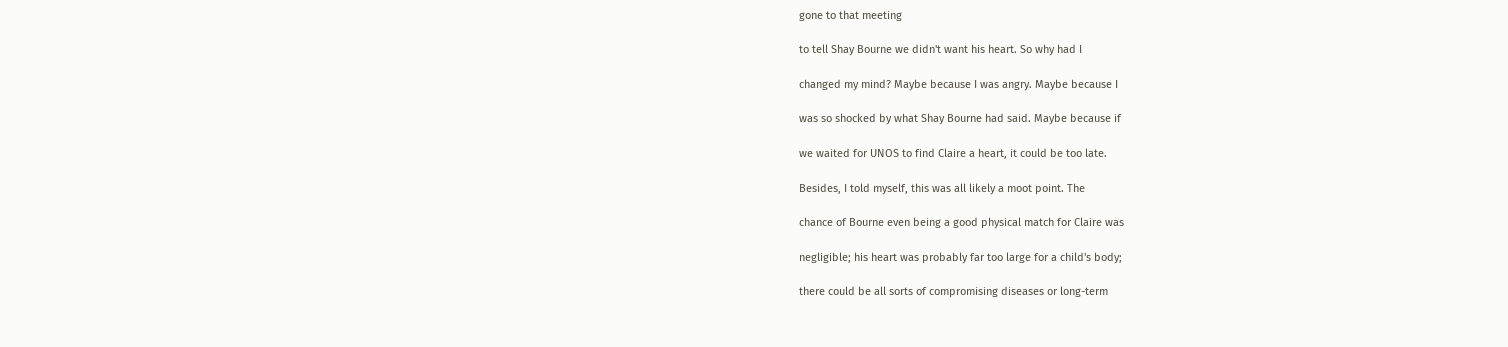gone to that meeting

to tell Shay Bourne we didn't want his heart. So why had I

changed my mind? Maybe because I was angry. Maybe because I

was so shocked by what Shay Bourne had said. Maybe because if

we waited for UNOS to find Claire a heart, it could be too late.

Besides, I told myself, this was all likely a moot point. The

chance of Bourne even being a good physical match for Claire was

negligible; his heart was probably far too large for a child's body;

there could be all sorts of compromising diseases or long-term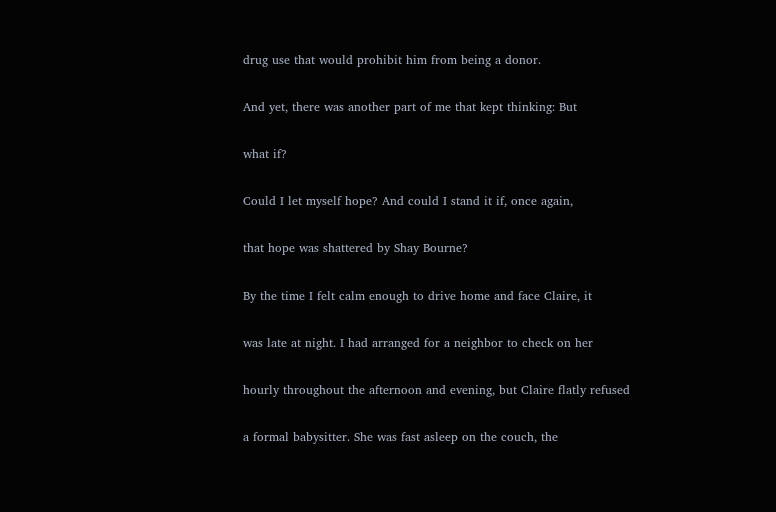drug use that would prohibit him from being a donor.

And yet, there was another part of me that kept thinking: But

what if?

Could I let myself hope? And could I stand it if, once again,

that hope was shattered by Shay Bourne?

By the time I felt calm enough to drive home and face Claire, it

was late at night. I had arranged for a neighbor to check on her

hourly throughout the afternoon and evening, but Claire flatly refused

a formal babysitter. She was fast asleep on the couch, the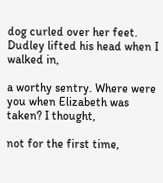dog curled over her feet. Dudley lifted his head when I walked in,

a worthy sentry. Where were you when Elizabeth was taken? I thought,

not for the first time,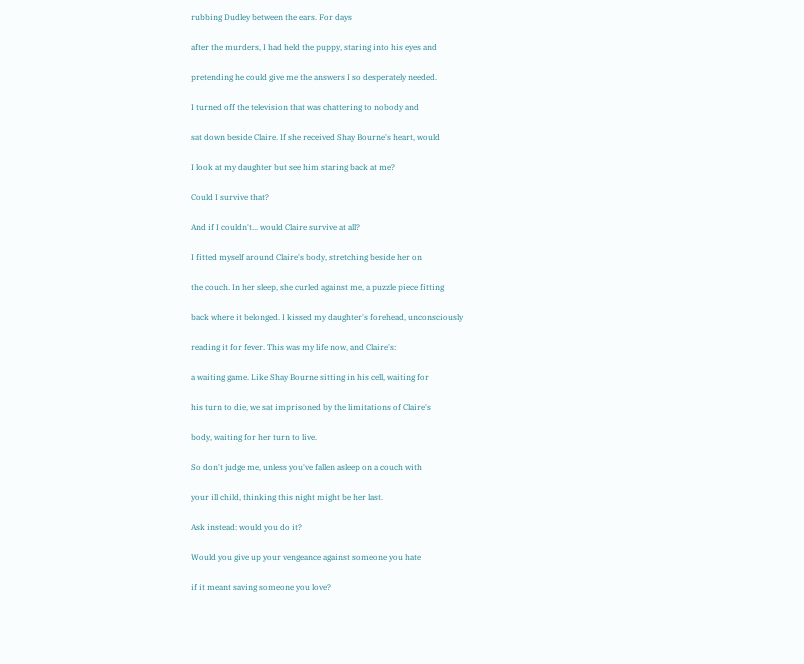rubbing Dudley between the ears. For days

after the murders, I had held the puppy, staring into his eyes and

pretending he could give me the answers I so desperately needed.

I turned off the television that was chattering to nobody and

sat down beside Claire. If she received Shay Bourne's heart, would

I look at my daughter but see him staring back at me?

Could I survive that?

And if I couldn't... would Claire survive at all?

I fitted myself around Claire's body, stretching beside her on

the couch. In her sleep, she curled against me, a puzzle piece fitting

back where it belonged. I kissed my daughter's forehead, unconsciously

reading it for fever. This was my life now, and Claire's:

a waiting game. Like Shay Bourne sitting in his cell, waiting for

his turn to die, we sat imprisoned by the limitations of Claire's

body, waiting for her turn to live.

So don't judge me, unless you've fallen asleep on a couch with

your ill child, thinking this night might be her last.

Ask instead: would you do it?

Would you give up your vengeance against someone you hate

if it meant saving someone you love?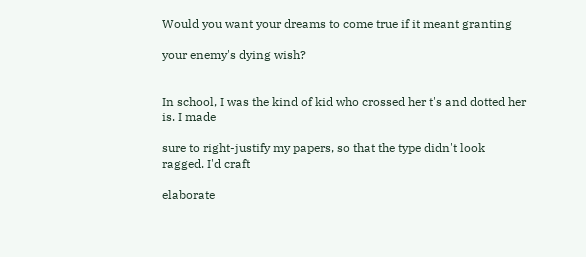Would you want your dreams to come true if it meant granting

your enemy's dying wish?


In school, I was the kind of kid who crossed her t's and dotted her is. I made

sure to right-justify my papers, so that the type didn't look ragged. I'd craft

elaborate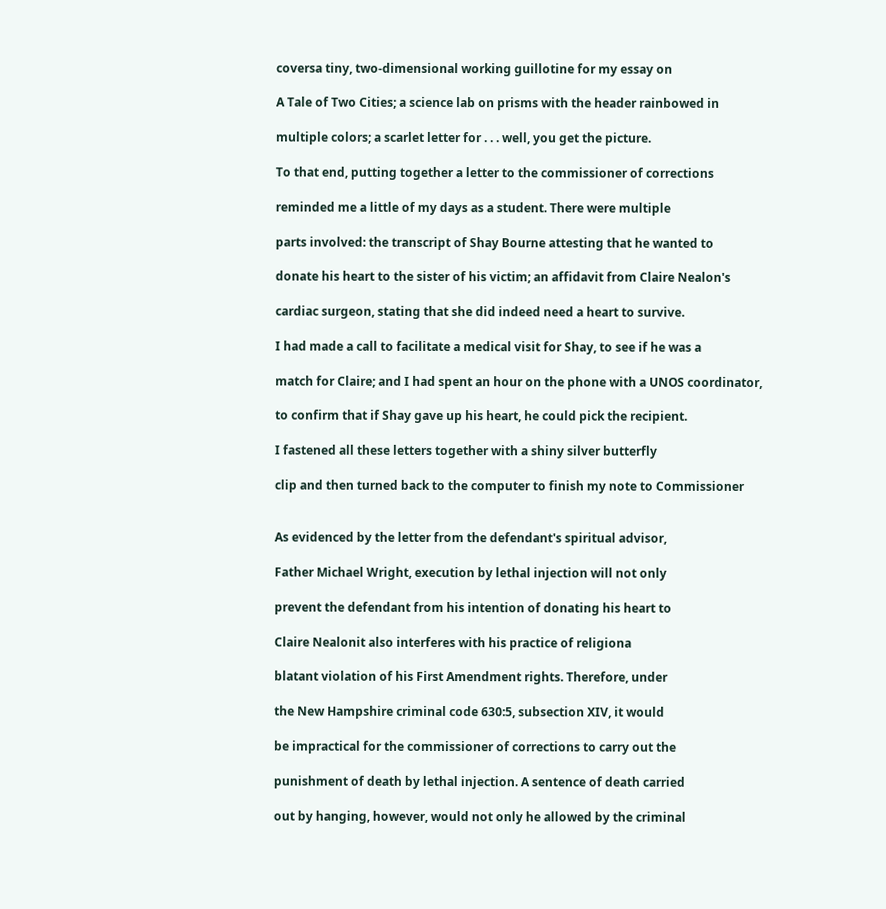coversa tiny, two-dimensional working guillotine for my essay on

A Tale of Two Cities; a science lab on prisms with the header rainbowed in

multiple colors; a scarlet letter for . . . well, you get the picture.

To that end, putting together a letter to the commissioner of corrections

reminded me a little of my days as a student. There were multiple

parts involved: the transcript of Shay Bourne attesting that he wanted to

donate his heart to the sister of his victim; an affidavit from Claire Nealon's

cardiac surgeon, stating that she did indeed need a heart to survive.

I had made a call to facilitate a medical visit for Shay, to see if he was a

match for Claire; and I had spent an hour on the phone with a UNOS coordinator,

to confirm that if Shay gave up his heart, he could pick the recipient.

I fastened all these letters together with a shiny silver butterfly

clip and then turned back to the computer to finish my note to Commissioner


As evidenced by the letter from the defendant's spiritual advisor,

Father Michael Wright, execution by lethal injection will not only

prevent the defendant from his intention of donating his heart to

Claire Nealonit also interferes with his practice of religiona

blatant violation of his First Amendment rights. Therefore, under

the New Hampshire criminal code 630:5, subsection XIV, it would

be impractical for the commissioner of corrections to carry out the

punishment of death by lethal injection. A sentence of death carried

out by hanging, however, would not only he allowed by the criminal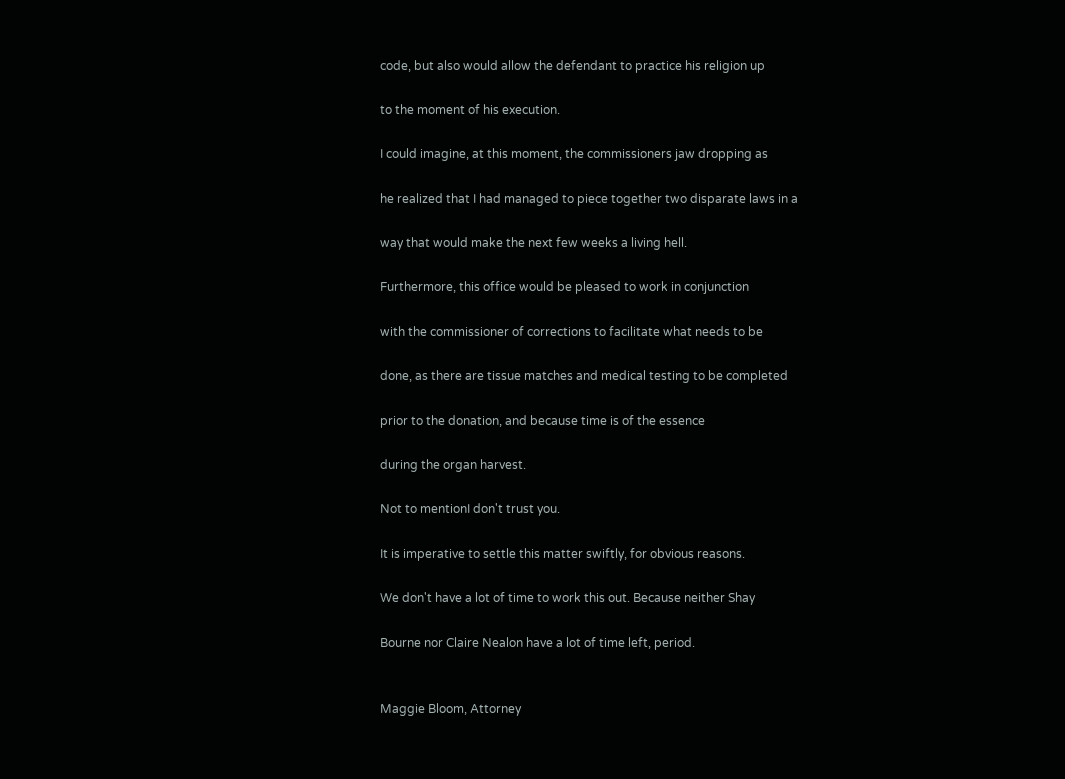code, but also would allow the defendant to practice his religion up

to the moment of his execution.

I could imagine, at this moment, the commissioners jaw dropping as

he realized that I had managed to piece together two disparate laws in a

way that would make the next few weeks a living hell.

Furthermore, this office would be pleased to work in conjunction

with the commissioner of corrections to facilitate what needs to be

done, as there are tissue matches and medical testing to be completed

prior to the donation, and because time is of the essence

during the organ harvest.

Not to mentionI don't trust you.

It is imperative to settle this matter swiftly, for obvious reasons.

We don't have a lot of time to work this out. Because neither Shay

Bourne nor Claire Nealon have a lot of time left, period.


Maggie Bloom, Attorney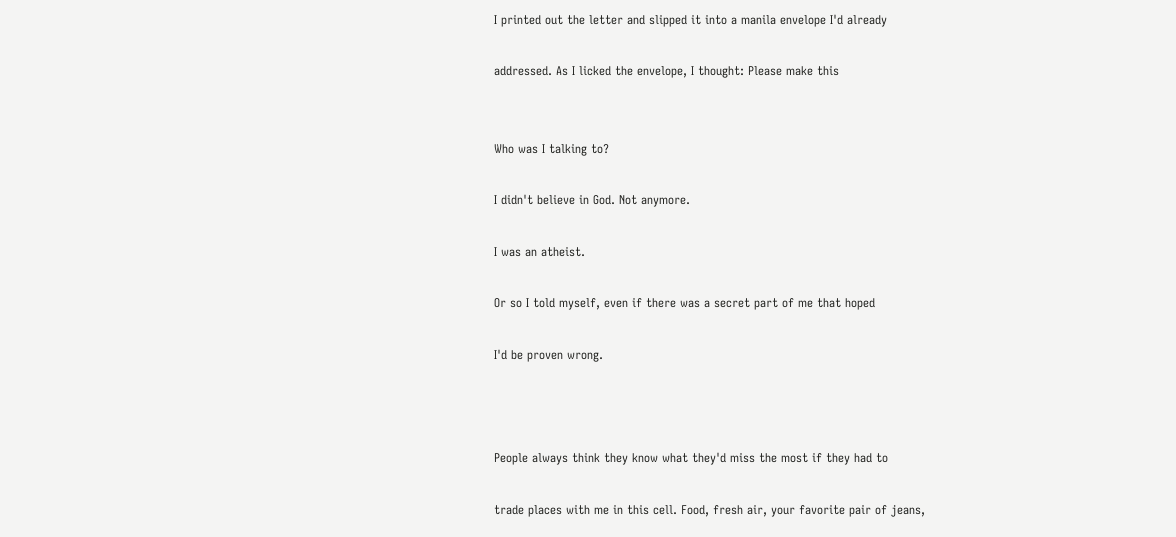I printed out the letter and slipped it into a manila envelope I'd already

addressed. As I licked the envelope, I thought: Please make this


Who was I talking to?

I didn't believe in God. Not anymore.

I was an atheist.

Or so I told myself, even if there was a secret part of me that hoped

I'd be proven wrong.



People always think they know what they'd miss the most if they had to

trade places with me in this cell. Food, fresh air, your favorite pair of jeans,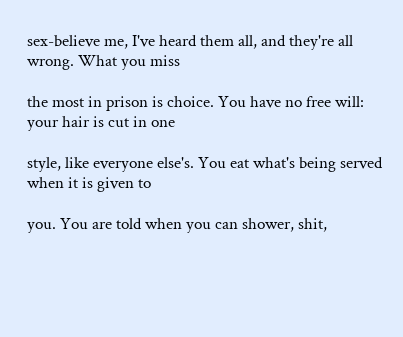sex-believe me, I've heard them all, and they're all wrong. What you miss

the most in prison is choice. You have no free will: your hair is cut in one

style, like everyone else's. You eat what's being served when it is given to

you. You are told when you can shower, shit,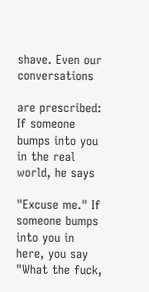shave. Even our conversations

are prescribed: If someone bumps into you in the real world, he says

"Excuse me." If someone bumps into you in here, you say "What the fuck,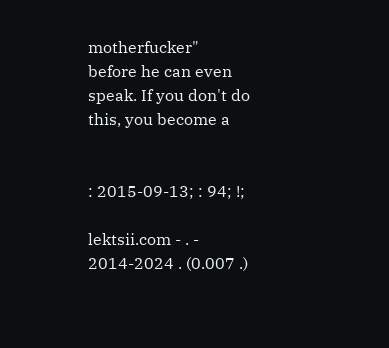motherfucker" before he can even speak. If you don't do this, you become a


: 2015-09-13; : 94; !;

lektsii.com - . - 2014-2024 . (0.007 .)